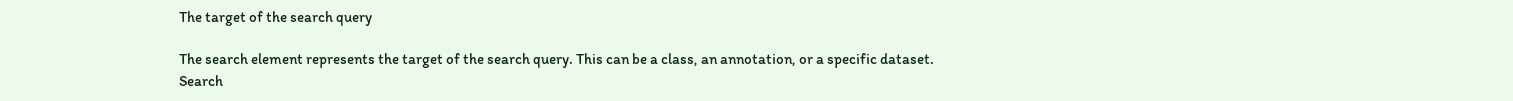The target of the search query

The search element represents the target of the search query. This can be a class, an annotation, or a specific dataset. Search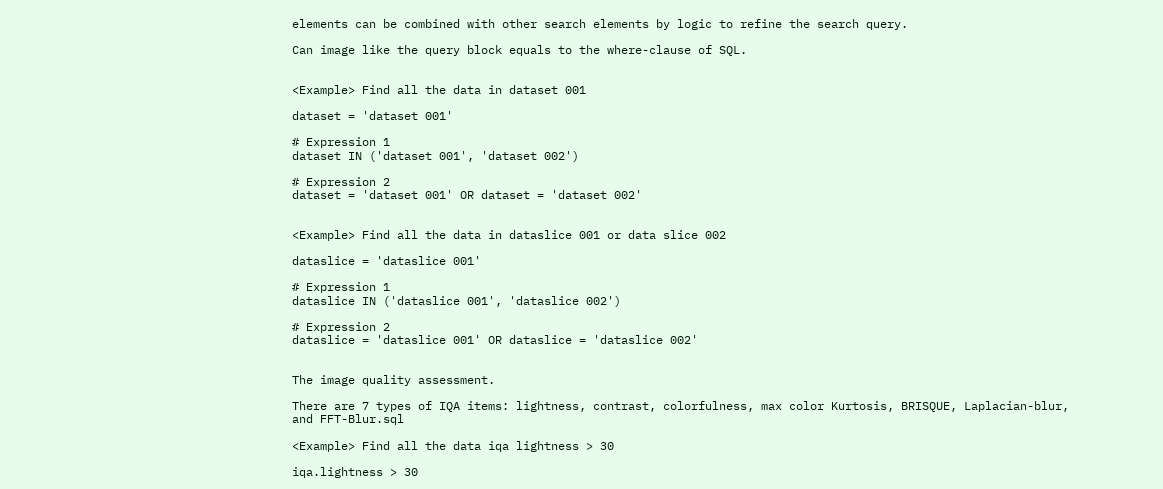elements can be combined with other search elements by logic to refine the search query.

Can image like the query block equals to the where-clause of SQL.


<Example> Find all the data in dataset 001

dataset = 'dataset 001'

# Expression 1
dataset IN ('dataset 001', 'dataset 002')

# Expression 2
dataset = 'dataset 001' OR dataset = 'dataset 002'


<Example> Find all the data in dataslice 001 or data slice 002

dataslice = 'dataslice 001'

# Expression 1
dataslice IN ('dataslice 001', 'dataslice 002')

# Expression 2
dataslice = 'dataslice 001' OR dataslice = 'dataslice 002'


The image quality assessment.

There are 7 types of IQA items: lightness, contrast, colorfulness, max color Kurtosis, BRISQUE, Laplacian-blur, and FFT-Blur.sql

<Example> Find all the data iqa lightness > 30

iqa.lightness > 30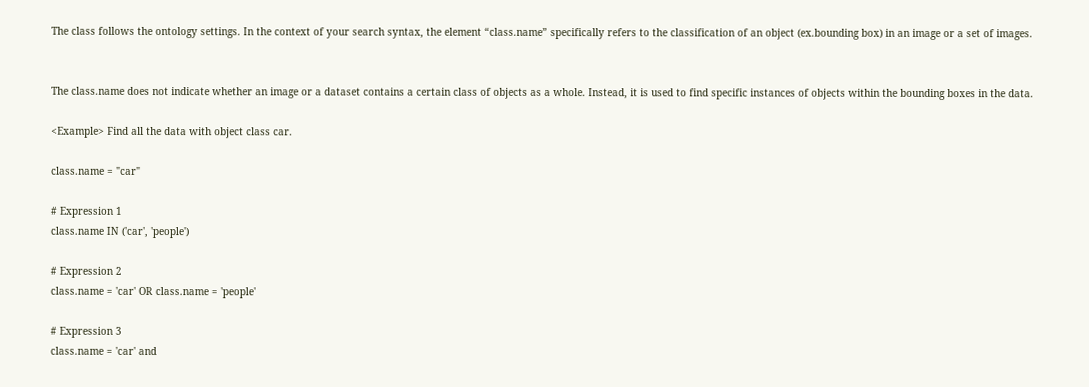The class follows the ontology settings. In the context of your search syntax, the element “class.name” specifically refers to the classification of an object (ex.bounding box) in an image or a set of images.


The class.name does not indicate whether an image or a dataset contains a certain class of objects as a whole. Instead, it is used to find specific instances of objects within the bounding boxes in the data.

<Example> Find all the data with object class car.

class.name = "car"

# Expression 1
class.name IN ('car', 'people')

# Expression 2
class.name = 'car' OR class.name = 'people'

# Expression 3
class.name = 'car' and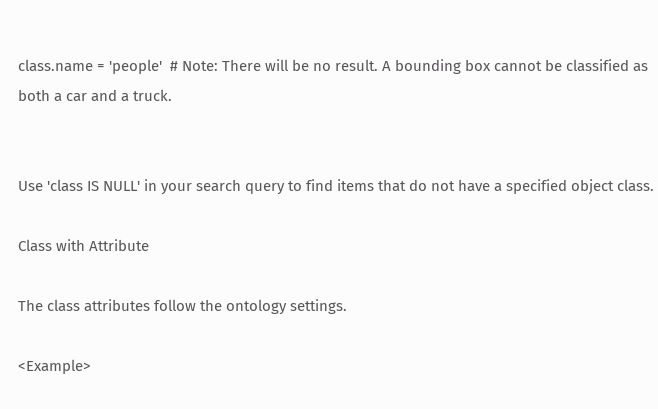class.name = 'people'  # Note: There will be no result. A bounding box cannot be classified as both a car and a truck.


Use 'class IS NULL' in your search query to find items that do not have a specified object class.

Class with Attribute

The class attributes follow the ontology settings.

<Example>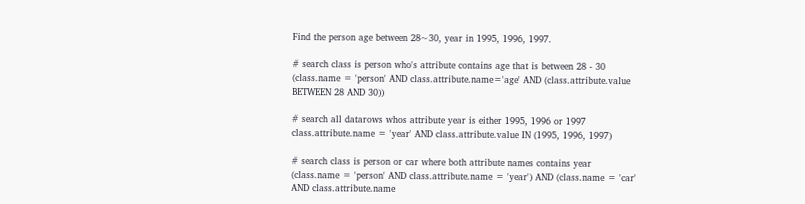Find the person age between 28~30, year in 1995, 1996, 1997.

# search class is person who's attribute contains age that is between 28 - 30
(class.name = 'person' AND class.attribute.name='age' AND (class.attribute.value BETWEEN 28 AND 30))

# search all datarows whos attribute year is either 1995, 1996 or 1997
class.attribute.name = 'year' AND class.attribute.value IN (1995, 1996, 1997)

# search class is person or car where both attribute names contains year
(class.name = 'person' AND class.attribute.name = 'year') AND (class.name = 'car' AND class.attribute.name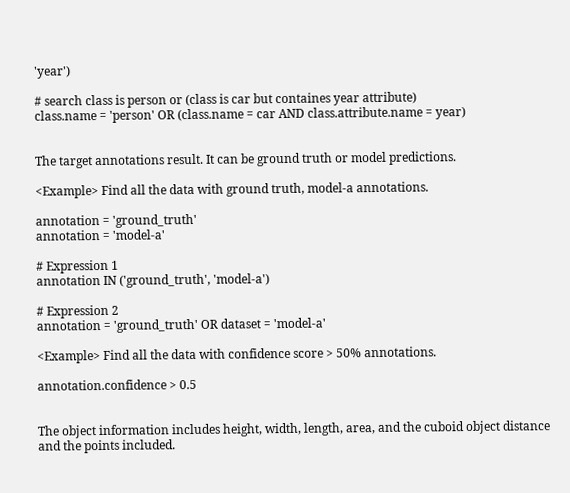'year')

# search class is person or (class is car but containes year attribute)
class.name = 'person' OR (class.name = car AND class.attribute.name = year)


The target annotations result. It can be ground truth or model predictions.

<Example> Find all the data with ground truth, model-a annotations.

annotation = 'ground_truth'
annotation = 'model-a'

# Expression 1
annotation IN ('ground_truth', 'model-a')

# Expression 2
annotation = 'ground_truth' OR dataset = 'model-a'

<Example> Find all the data with confidence score > 50% annotations.

annotation.confidence > 0.5


The object information includes height, width, length, area, and the cuboid object distance and the points included.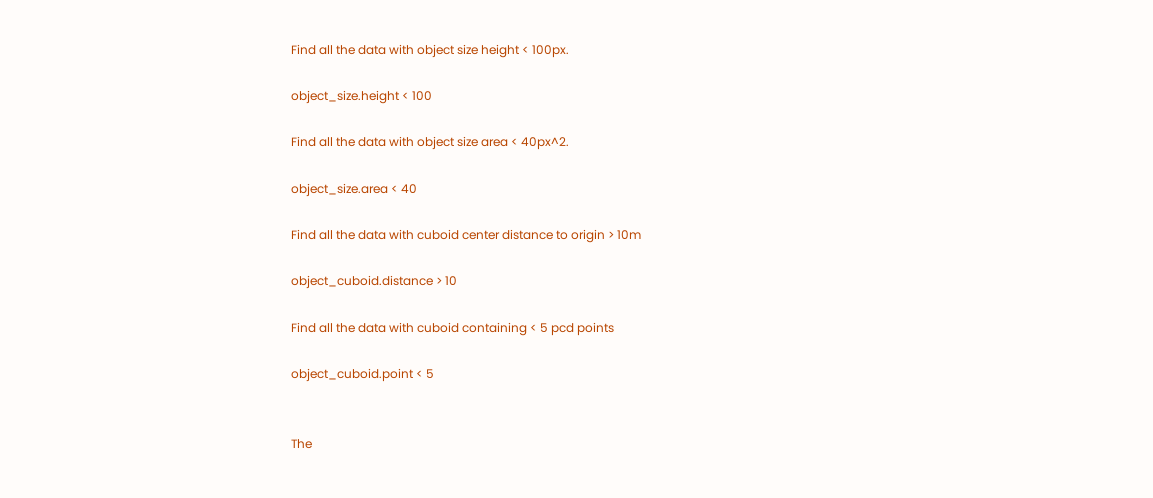Find all the data with object size height < 100px.

object_size.height < 100

Find all the data with object size area < 40px^2.

object_size.area < 40

Find all the data with cuboid center distance to origin > 10m

object_cuboid.distance > 10

Find all the data with cuboid containing < 5 pcd points

object_cuboid.point < 5


The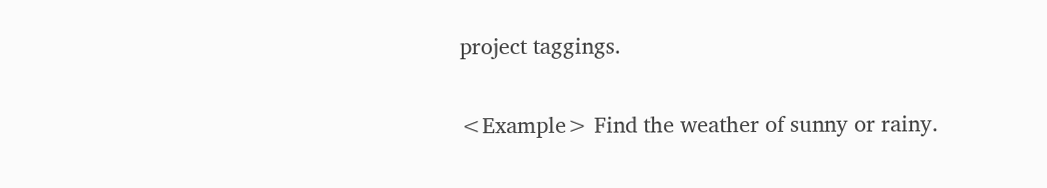project taggings.

<Example> Find the weather of sunny or rainy.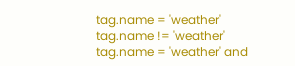tag.name = 'weather'
tag.name != 'weather'
tag.name = 'weather' and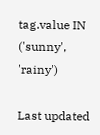tag.value IN ('sunny', 'rainy')

Last updated